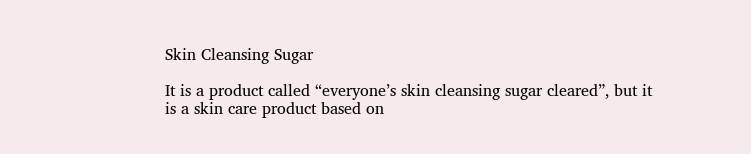Skin Cleansing Sugar

It is a product called “everyone’s skin cleansing sugar cleared”, but it is a skin care product based on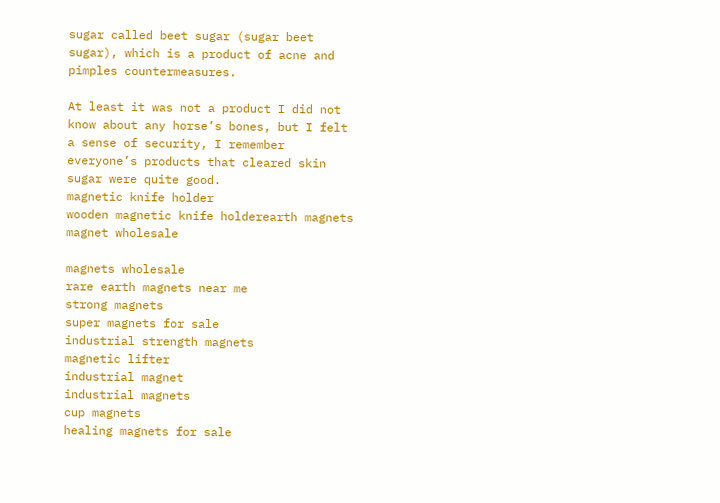sugar called beet sugar (sugar beet sugar), which is a product of acne and pimples countermeasures.

At least it was not a product I did not know about any horse’s bones, but I felt a sense of security, I remember everyone’s products that cleared skin sugar were quite good.
magnetic knife holder
wooden magnetic knife holderearth magnets
magnet wholesale

magnets wholesale
rare earth magnets near me
strong magnets
super magnets for sale
industrial strength magnets
magnetic lifter
industrial magnet
industrial magnets
cup magnets
healing magnets for sale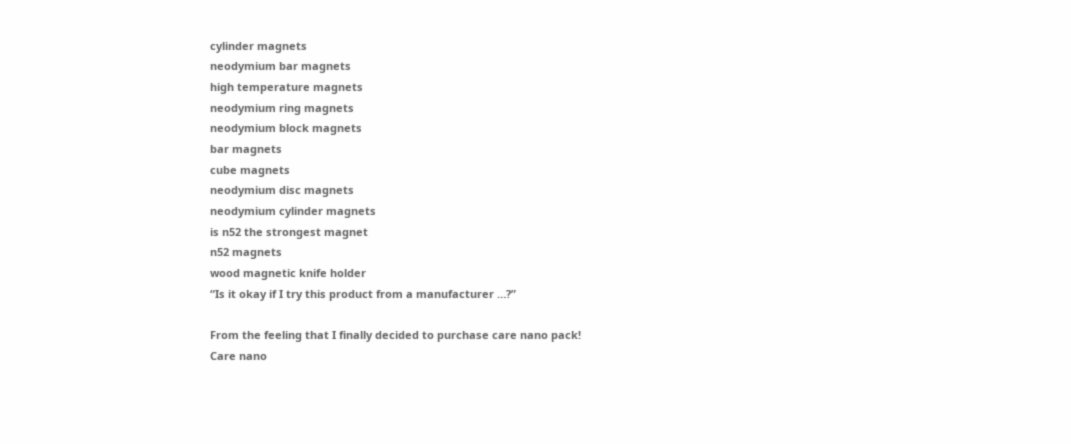cylinder magnets
neodymium bar magnets
high temperature magnets
neodymium ring magnets
neodymium block magnets
bar magnets
cube magnets
neodymium disc magnets
neodymium cylinder magnets
is n52 the strongest magnet
n52 magnets
wood magnetic knife holder
“Is it okay if I try this product from a manufacturer …?”

From the feeling that I finally decided to purchase care nano pack!
Care nano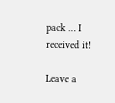pack … I received it!

Leave a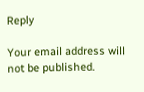Reply

Your email address will not be published.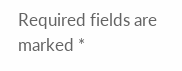Required fields are marked *